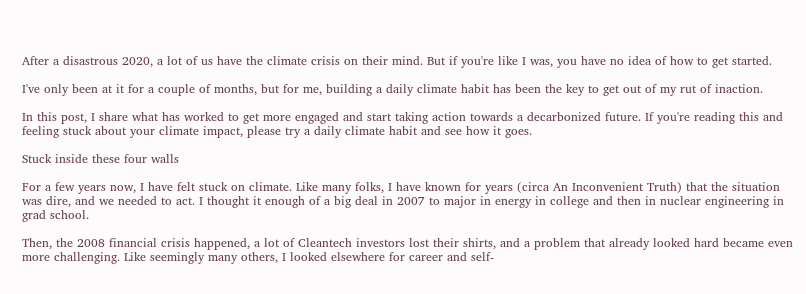After a disastrous 2020, a lot of us have the climate crisis on their mind. But if you're like I was, you have no idea of how to get started.

I've only been at it for a couple of months, but for me, building a daily climate habit has been the key to get out of my rut of inaction.

In this post, I share what has worked to get more engaged and start taking action towards a decarbonized future. If you're reading this and feeling stuck about your climate impact, please try a daily climate habit and see how it goes.

Stuck inside these four walls

For a few years now, I have felt stuck on climate. Like many folks, I have known for years (circa An Inconvenient Truth) that the situation was dire, and we needed to act. I thought it enough of a big deal in 2007 to major in energy in college and then in nuclear engineering in grad school.

Then, the 2008 financial crisis happened, a lot of Cleantech investors lost their shirts, and a problem that already looked hard became even more challenging. Like seemingly many others, I looked elsewhere for career and self-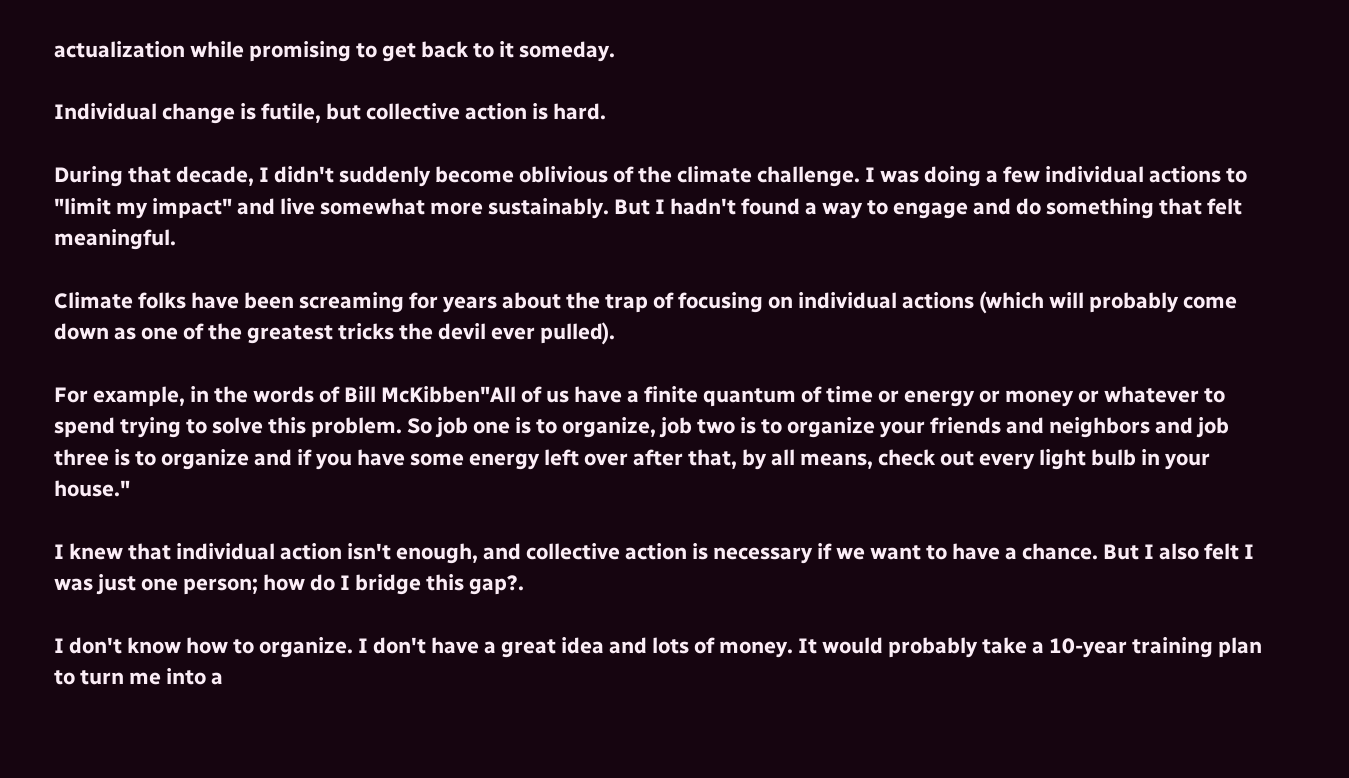actualization while promising to get back to it someday.

Individual change is futile, but collective action is hard.

During that decade, I didn't suddenly become oblivious of the climate challenge. I was doing a few individual actions to "limit my impact" and live somewhat more sustainably. But I hadn't found a way to engage and do something that felt meaningful.

Climate folks have been screaming for years about the trap of focusing on individual actions (which will probably come down as one of the greatest tricks the devil ever pulled).

For example, in the words of Bill McKibben"All of us have a finite quantum of time or energy or money or whatever to spend trying to solve this problem. So job one is to organize, job two is to organize your friends and neighbors and job three is to organize and if you have some energy left over after that, by all means, check out every light bulb in your house."

I knew that individual action isn't enough, and collective action is necessary if we want to have a chance. But I also felt I was just one person; how do I bridge this gap?.

I don't know how to organize. I don't have a great idea and lots of money. It would probably take a 10-year training plan to turn me into a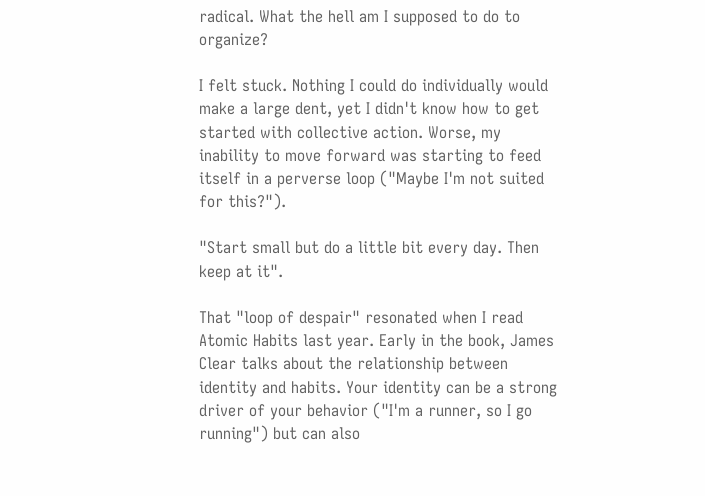radical. What the hell am I supposed to do to organize?

I felt stuck. Nothing I could do individually would make a large dent, yet I didn't know how to get started with collective action. Worse, my inability to move forward was starting to feed itself in a perverse loop ("Maybe I'm not suited for this?").

"Start small but do a little bit every day. Then keep at it".

That "loop of despair" resonated when I read Atomic Habits last year. Early in the book, James Clear talks about the relationship between identity and habits. Your identity can be a strong driver of your behavior ("I'm a runner, so I go running") but can also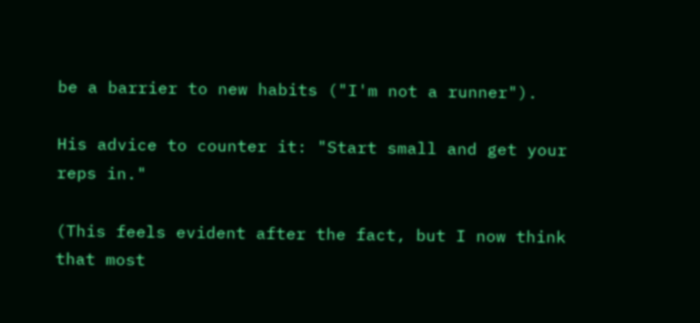be a barrier to new habits ("I'm not a runner").

His advice to counter it: "Start small and get your reps in."

(This feels evident after the fact, but I now think that most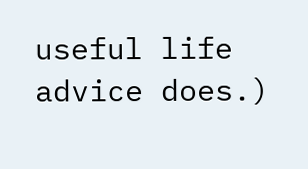useful life advice does.)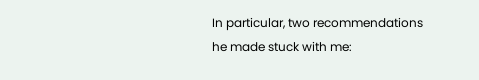In particular, two recommendations he made stuck with me: